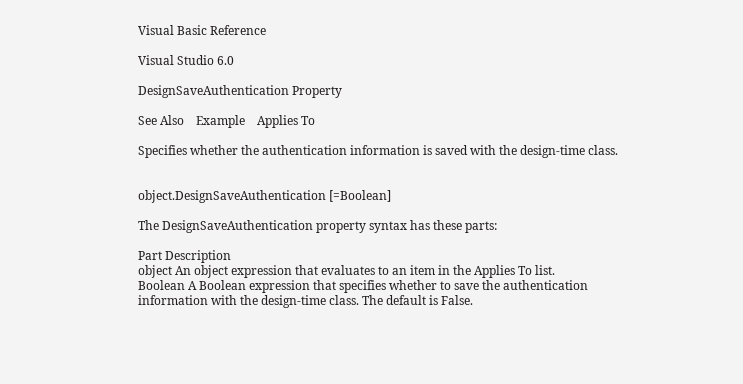Visual Basic Reference

Visual Studio 6.0

DesignSaveAuthentication Property

See Also    Example    Applies To

Specifies whether the authentication information is saved with the design-time class.


object.DesignSaveAuthentication [=Boolean]

The DesignSaveAuthentication property syntax has these parts:

Part Description
object An object expression that evaluates to an item in the Applies To list.
Boolean A Boolean expression that specifies whether to save the authentication information with the design-time class. The default is False.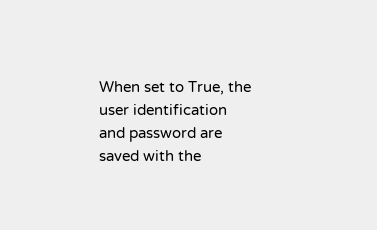When set to True, the user identification and password are saved with the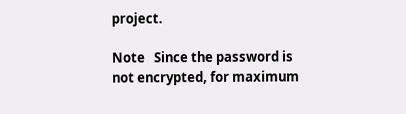project.

Note   Since the password is not encrypted, for maximum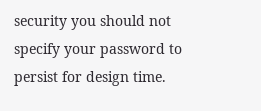security you should not specify your password to persist for design time.